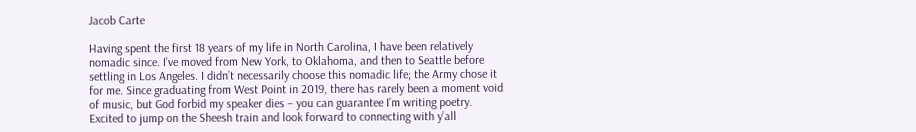Jacob Carte

Having spent the first 18 years of my life in North Carolina, I have been relatively nomadic since. I’ve moved from New York, to Oklahoma, and then to Seattle before settling in Los Angeles. I didn’t necessarily choose this nomadic life; the Army chose it for me. Since graduating from West Point in 2019, there has rarely been a moment void of music, but God forbid my speaker dies – you can guarantee I’m writing poetry. Excited to jump on the Sheesh train and look forward to connecting with y’all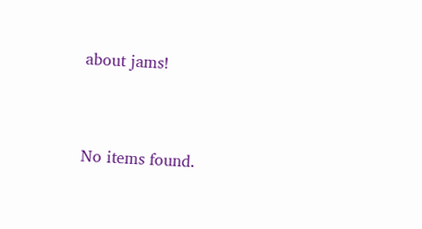about jams!


No items found.